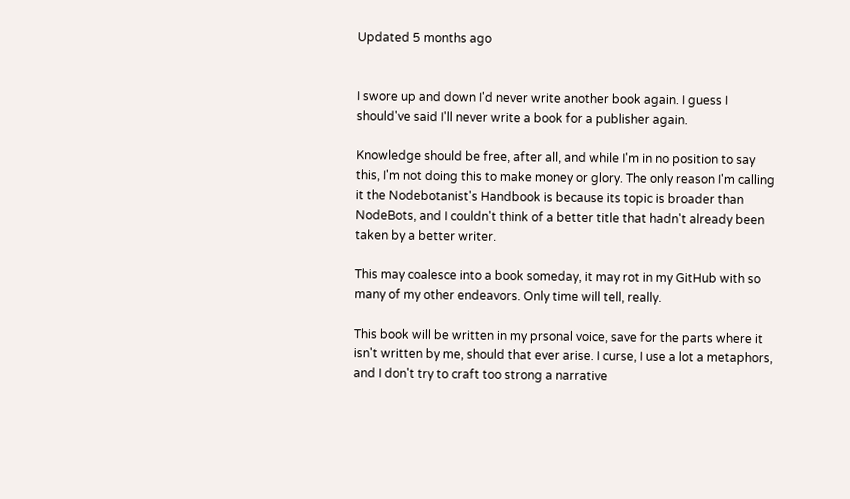Updated 5 months ago


I swore up and down I'd never write another book again. I guess I should've said I'll never write a book for a publisher again.

Knowledge should be free, after all, and while I'm in no position to say this, I'm not doing this to make money or glory. The only reason I'm calling it the Nodebotanist's Handbook is because its topic is broader than NodeBots, and I couldn't think of a better title that hadn't already been taken by a better writer.

This may coalesce into a book someday, it may rot in my GitHub with so many of my other endeavors. Only time will tell, really.

This book will be written in my prsonal voice, save for the parts where it isn't written by me, should that ever arise. I curse, I use a lot a metaphors, and I don't try to craft too strong a narrative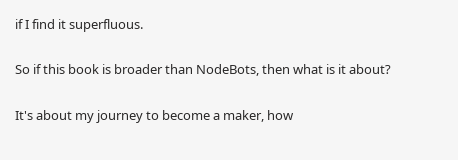if I find it superfluous.

So if this book is broader than NodeBots, then what is it about?

It's about my journey to become a maker, how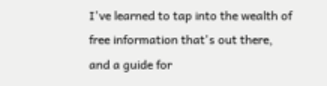I've learned to tap into the wealth of free information that's out there, and a guide for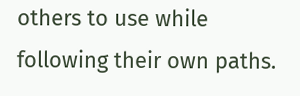others to use while following their own paths.